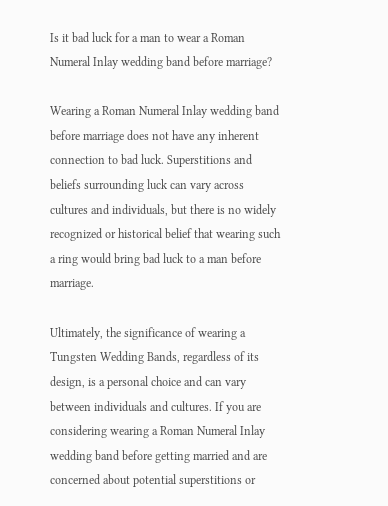Is it bad luck for a man to wear a Roman Numeral Inlay wedding band before marriage?

Wearing a Roman Numeral Inlay wedding band before marriage does not have any inherent connection to bad luck. Superstitions and beliefs surrounding luck can vary across cultures and individuals, but there is no widely recognized or historical belief that wearing such a ring would bring bad luck to a man before marriage.

Ultimately, the significance of wearing a Tungsten Wedding Bands, regardless of its design, is a personal choice and can vary between individuals and cultures. If you are considering wearing a Roman Numeral Inlay wedding band before getting married and are concerned about potential superstitions or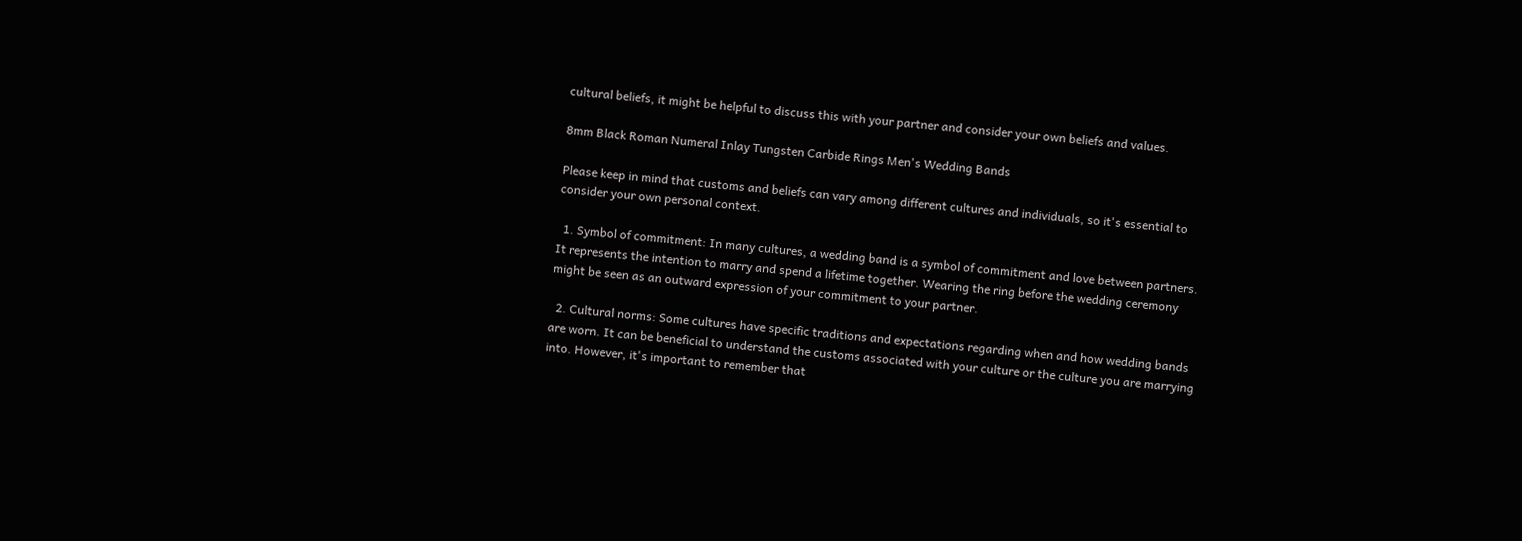cultural beliefs, it might be helpful to discuss this with your partner and consider your own beliefs and values.

8mm Black Roman Numeral Inlay Tungsten Carbide Rings Men's Wedding Bands

Please keep in mind that customs and beliefs can vary among different cultures and individuals, so it's essential to consider your own personal context.

  1. Symbol of commitment: In many cultures, a wedding band is a symbol of commitment and love between partners. It represents the intention to marry and spend a lifetime together. Wearing the ring before the wedding ceremony might be seen as an outward expression of your commitment to your partner.

  2. Cultural norms: Some cultures have specific traditions and expectations regarding when and how wedding bands are worn. It can be beneficial to understand the customs associated with your culture or the culture you are marrying into. However, it's important to remember that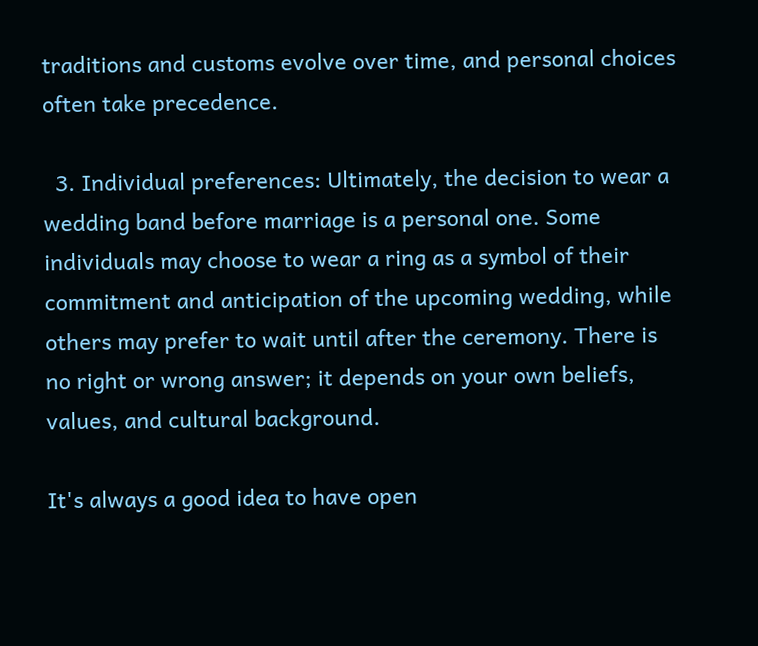traditions and customs evolve over time, and personal choices often take precedence.

  3. Individual preferences: Ultimately, the decision to wear a wedding band before marriage is a personal one. Some individuals may choose to wear a ring as a symbol of their commitment and anticipation of the upcoming wedding, while others may prefer to wait until after the ceremony. There is no right or wrong answer; it depends on your own beliefs, values, and cultural background.

It's always a good idea to have open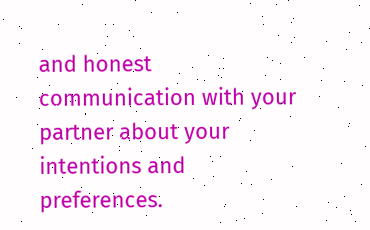and honest communication with your partner about your intentions and preferences.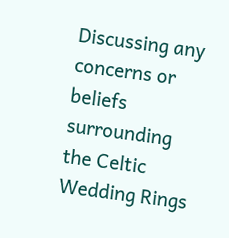Discussing any concerns or beliefs surrounding the Celtic Wedding Rings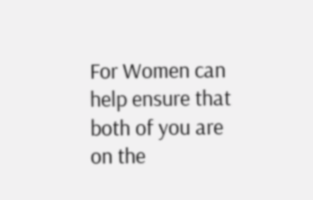For Women can help ensure that both of you are on the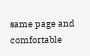same page and comfortable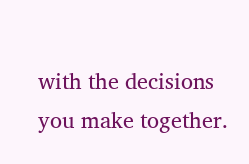with the decisions you make together.